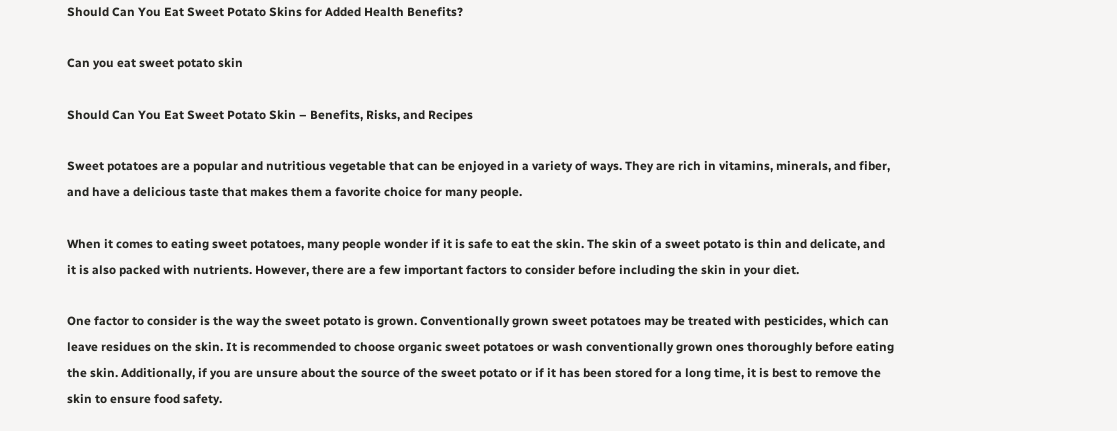Should Can You Eat Sweet Potato Skins for Added Health Benefits?

Can you eat sweet potato skin

Should Can You Eat Sweet Potato Skin – Benefits, Risks, and Recipes

Sweet potatoes are a popular and nutritious vegetable that can be enjoyed in a variety of ways. They are rich in vitamins, minerals, and fiber, and have a delicious taste that makes them a favorite choice for many people.

When it comes to eating sweet potatoes, many people wonder if it is safe to eat the skin. The skin of a sweet potato is thin and delicate, and it is also packed with nutrients. However, there are a few important factors to consider before including the skin in your diet.

One factor to consider is the way the sweet potato is grown. Conventionally grown sweet potatoes may be treated with pesticides, which can leave residues on the skin. It is recommended to choose organic sweet potatoes or wash conventionally grown ones thoroughly before eating the skin. Additionally, if you are unsure about the source of the sweet potato or if it has been stored for a long time, it is best to remove the skin to ensure food safety.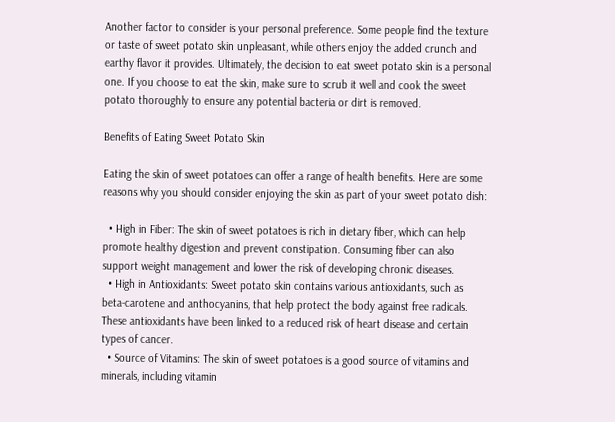Another factor to consider is your personal preference. Some people find the texture or taste of sweet potato skin unpleasant, while others enjoy the added crunch and earthy flavor it provides. Ultimately, the decision to eat sweet potato skin is a personal one. If you choose to eat the skin, make sure to scrub it well and cook the sweet potato thoroughly to ensure any potential bacteria or dirt is removed.

Benefits of Eating Sweet Potato Skin

Eating the skin of sweet potatoes can offer a range of health benefits. Here are some reasons why you should consider enjoying the skin as part of your sweet potato dish:

  • High in Fiber: The skin of sweet potatoes is rich in dietary fiber, which can help promote healthy digestion and prevent constipation. Consuming fiber can also support weight management and lower the risk of developing chronic diseases.
  • High in Antioxidants: Sweet potato skin contains various antioxidants, such as beta-carotene and anthocyanins, that help protect the body against free radicals. These antioxidants have been linked to a reduced risk of heart disease and certain types of cancer.
  • Source of Vitamins: The skin of sweet potatoes is a good source of vitamins and minerals, including vitamin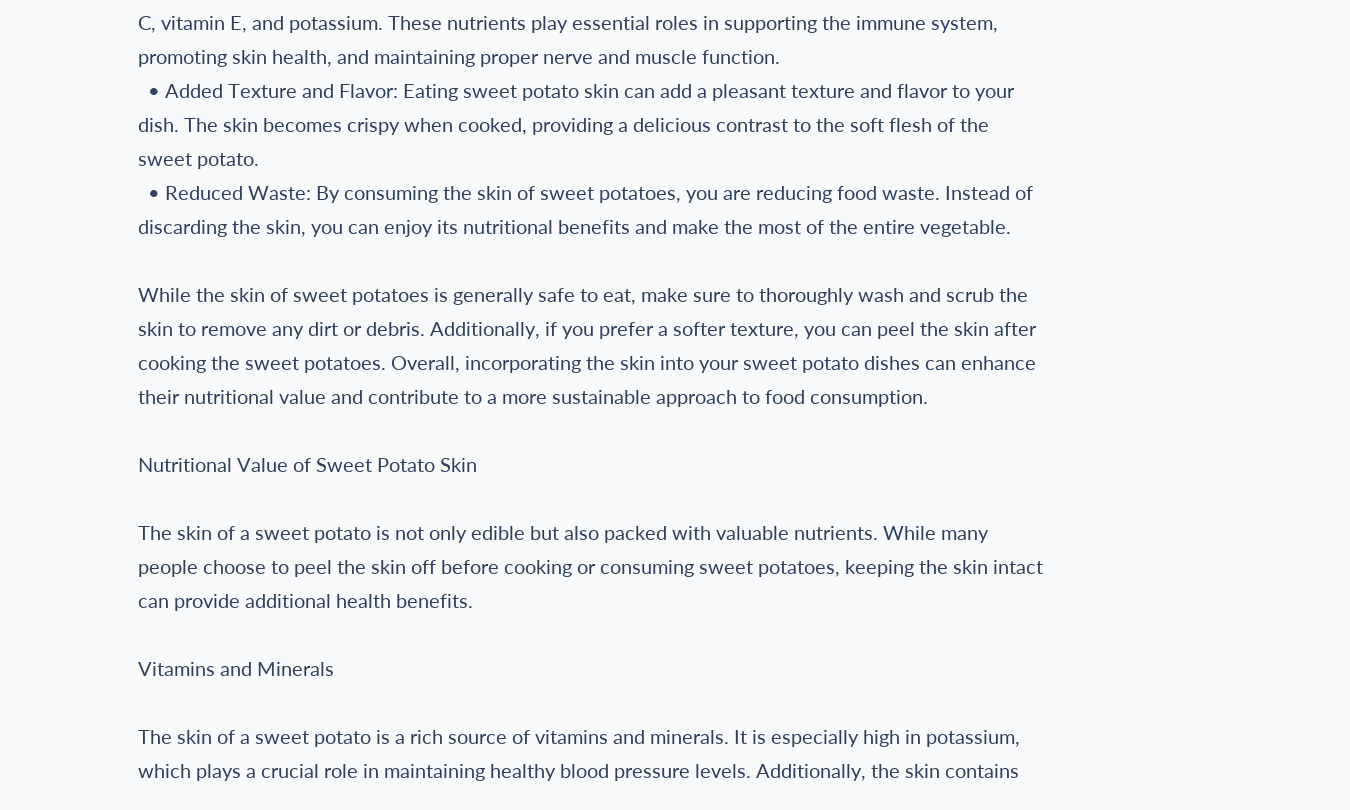C, vitamin E, and potassium. These nutrients play essential roles in supporting the immune system, promoting skin health, and maintaining proper nerve and muscle function.
  • Added Texture and Flavor: Eating sweet potato skin can add a pleasant texture and flavor to your dish. The skin becomes crispy when cooked, providing a delicious contrast to the soft flesh of the sweet potato.
  • Reduced Waste: By consuming the skin of sweet potatoes, you are reducing food waste. Instead of discarding the skin, you can enjoy its nutritional benefits and make the most of the entire vegetable.

While the skin of sweet potatoes is generally safe to eat, make sure to thoroughly wash and scrub the skin to remove any dirt or debris. Additionally, if you prefer a softer texture, you can peel the skin after cooking the sweet potatoes. Overall, incorporating the skin into your sweet potato dishes can enhance their nutritional value and contribute to a more sustainable approach to food consumption.

Nutritional Value of Sweet Potato Skin

The skin of a sweet potato is not only edible but also packed with valuable nutrients. While many people choose to peel the skin off before cooking or consuming sweet potatoes, keeping the skin intact can provide additional health benefits.

Vitamins and Minerals

The skin of a sweet potato is a rich source of vitamins and minerals. It is especially high in potassium, which plays a crucial role in maintaining healthy blood pressure levels. Additionally, the skin contains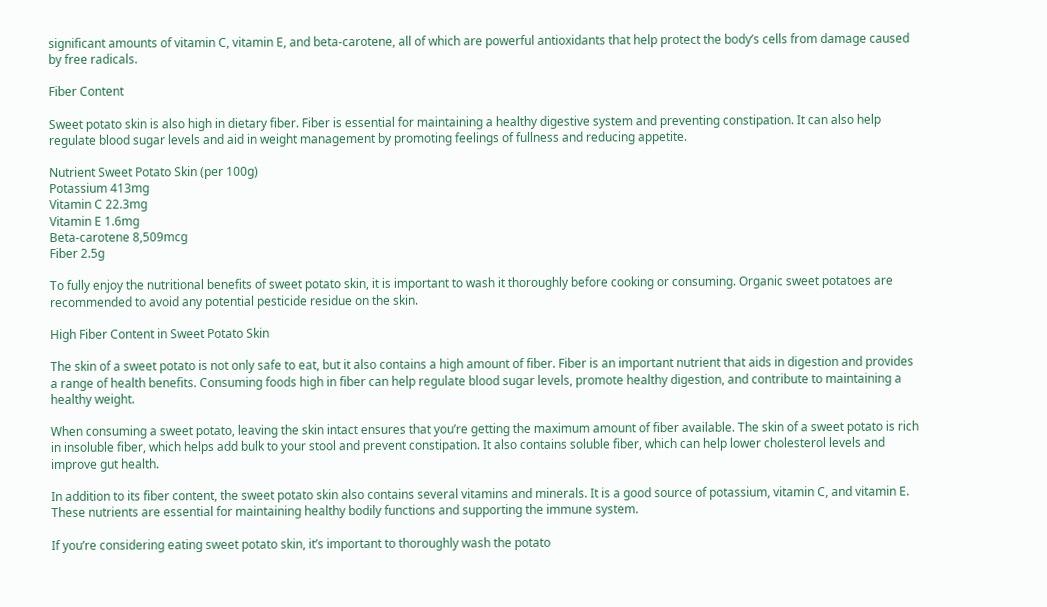significant amounts of vitamin C, vitamin E, and beta-carotene, all of which are powerful antioxidants that help protect the body’s cells from damage caused by free radicals.

Fiber Content

Sweet potato skin is also high in dietary fiber. Fiber is essential for maintaining a healthy digestive system and preventing constipation. It can also help regulate blood sugar levels and aid in weight management by promoting feelings of fullness and reducing appetite.

Nutrient Sweet Potato Skin (per 100g)
Potassium 413mg
Vitamin C 22.3mg
Vitamin E 1.6mg
Beta-carotene 8,509mcg
Fiber 2.5g

To fully enjoy the nutritional benefits of sweet potato skin, it is important to wash it thoroughly before cooking or consuming. Organic sweet potatoes are recommended to avoid any potential pesticide residue on the skin.

High Fiber Content in Sweet Potato Skin

The skin of a sweet potato is not only safe to eat, but it also contains a high amount of fiber. Fiber is an important nutrient that aids in digestion and provides a range of health benefits. Consuming foods high in fiber can help regulate blood sugar levels, promote healthy digestion, and contribute to maintaining a healthy weight.

When consuming a sweet potato, leaving the skin intact ensures that you’re getting the maximum amount of fiber available. The skin of a sweet potato is rich in insoluble fiber, which helps add bulk to your stool and prevent constipation. It also contains soluble fiber, which can help lower cholesterol levels and improve gut health.

In addition to its fiber content, the sweet potato skin also contains several vitamins and minerals. It is a good source of potassium, vitamin C, and vitamin E. These nutrients are essential for maintaining healthy bodily functions and supporting the immune system.

If you’re considering eating sweet potato skin, it’s important to thoroughly wash the potato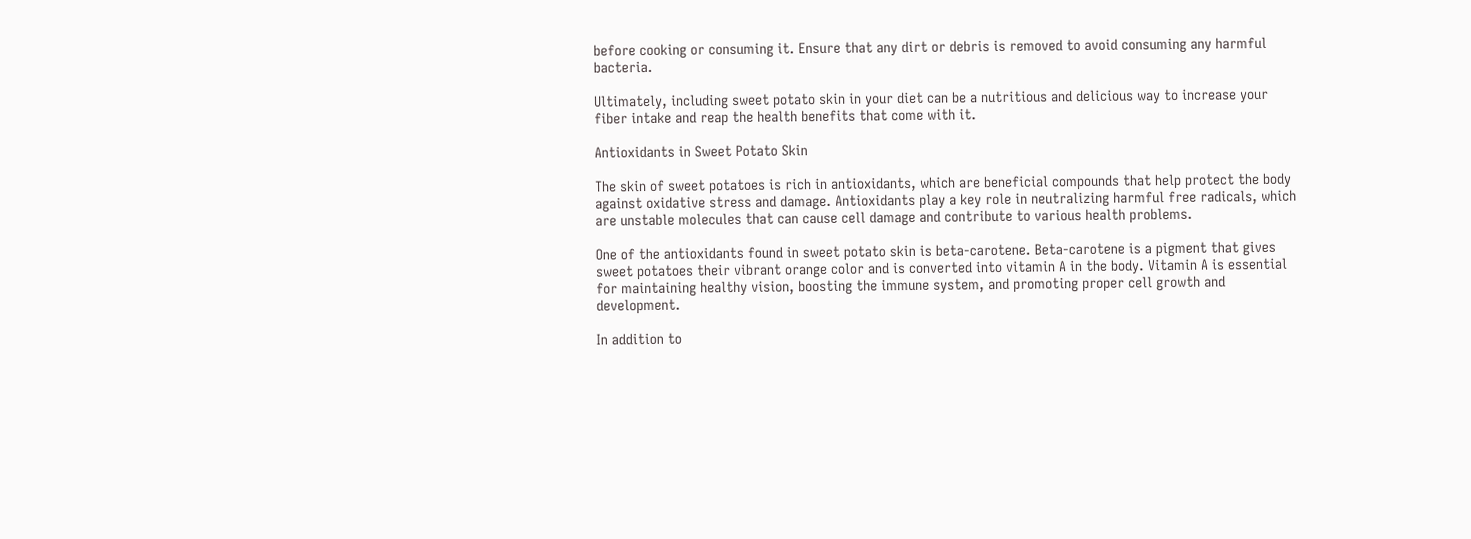before cooking or consuming it. Ensure that any dirt or debris is removed to avoid consuming any harmful bacteria.

Ultimately, including sweet potato skin in your diet can be a nutritious and delicious way to increase your fiber intake and reap the health benefits that come with it.

Antioxidants in Sweet Potato Skin

The skin of sweet potatoes is rich in antioxidants, which are beneficial compounds that help protect the body against oxidative stress and damage. Antioxidants play a key role in neutralizing harmful free radicals, which are unstable molecules that can cause cell damage and contribute to various health problems.

One of the antioxidants found in sweet potato skin is beta-carotene. Beta-carotene is a pigment that gives sweet potatoes their vibrant orange color and is converted into vitamin A in the body. Vitamin A is essential for maintaining healthy vision, boosting the immune system, and promoting proper cell growth and development.

In addition to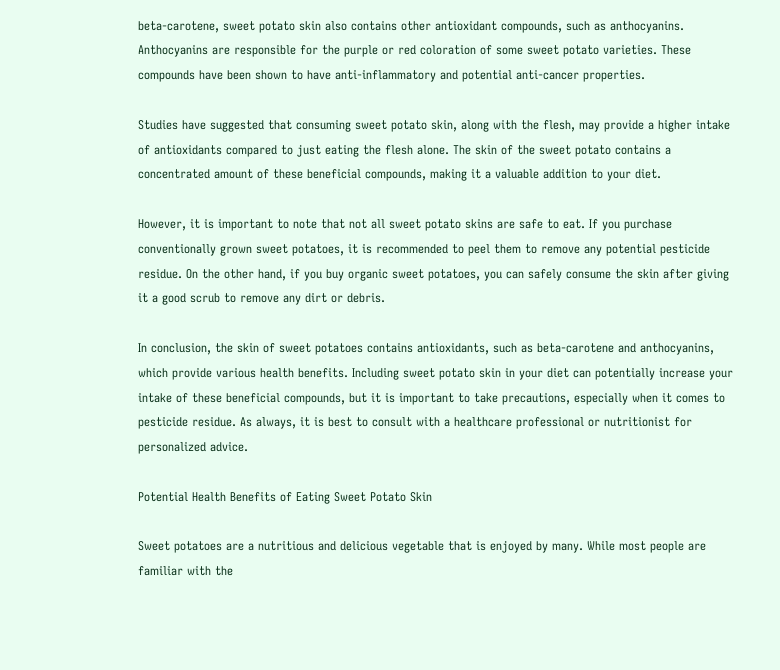beta-carotene, sweet potato skin also contains other antioxidant compounds, such as anthocyanins. Anthocyanins are responsible for the purple or red coloration of some sweet potato varieties. These compounds have been shown to have anti-inflammatory and potential anti-cancer properties.

Studies have suggested that consuming sweet potato skin, along with the flesh, may provide a higher intake of antioxidants compared to just eating the flesh alone. The skin of the sweet potato contains a concentrated amount of these beneficial compounds, making it a valuable addition to your diet.

However, it is important to note that not all sweet potato skins are safe to eat. If you purchase conventionally grown sweet potatoes, it is recommended to peel them to remove any potential pesticide residue. On the other hand, if you buy organic sweet potatoes, you can safely consume the skin after giving it a good scrub to remove any dirt or debris.

In conclusion, the skin of sweet potatoes contains antioxidants, such as beta-carotene and anthocyanins, which provide various health benefits. Including sweet potato skin in your diet can potentially increase your intake of these beneficial compounds, but it is important to take precautions, especially when it comes to pesticide residue. As always, it is best to consult with a healthcare professional or nutritionist for personalized advice.

Potential Health Benefits of Eating Sweet Potato Skin

Sweet potatoes are a nutritious and delicious vegetable that is enjoyed by many. While most people are familiar with the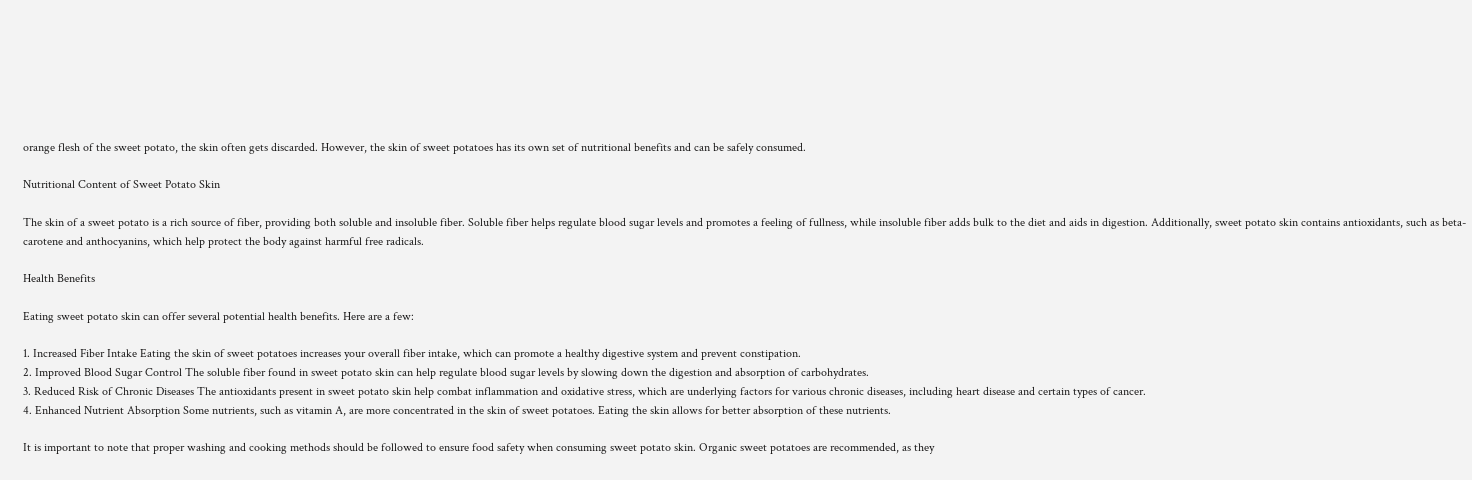orange flesh of the sweet potato, the skin often gets discarded. However, the skin of sweet potatoes has its own set of nutritional benefits and can be safely consumed.

Nutritional Content of Sweet Potato Skin

The skin of a sweet potato is a rich source of fiber, providing both soluble and insoluble fiber. Soluble fiber helps regulate blood sugar levels and promotes a feeling of fullness, while insoluble fiber adds bulk to the diet and aids in digestion. Additionally, sweet potato skin contains antioxidants, such as beta-carotene and anthocyanins, which help protect the body against harmful free radicals.

Health Benefits

Eating sweet potato skin can offer several potential health benefits. Here are a few:

1. Increased Fiber Intake Eating the skin of sweet potatoes increases your overall fiber intake, which can promote a healthy digestive system and prevent constipation.
2. Improved Blood Sugar Control The soluble fiber found in sweet potato skin can help regulate blood sugar levels by slowing down the digestion and absorption of carbohydrates.
3. Reduced Risk of Chronic Diseases The antioxidants present in sweet potato skin help combat inflammation and oxidative stress, which are underlying factors for various chronic diseases, including heart disease and certain types of cancer.
4. Enhanced Nutrient Absorption Some nutrients, such as vitamin A, are more concentrated in the skin of sweet potatoes. Eating the skin allows for better absorption of these nutrients.

It is important to note that proper washing and cooking methods should be followed to ensure food safety when consuming sweet potato skin. Organic sweet potatoes are recommended, as they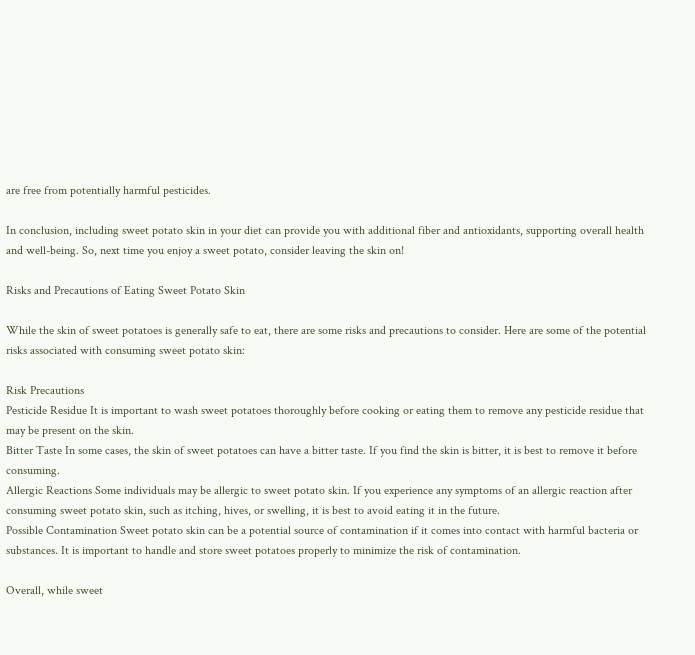are free from potentially harmful pesticides.

In conclusion, including sweet potato skin in your diet can provide you with additional fiber and antioxidants, supporting overall health and well-being. So, next time you enjoy a sweet potato, consider leaving the skin on!

Risks and Precautions of Eating Sweet Potato Skin

While the skin of sweet potatoes is generally safe to eat, there are some risks and precautions to consider. Here are some of the potential risks associated with consuming sweet potato skin:

Risk Precautions
Pesticide Residue It is important to wash sweet potatoes thoroughly before cooking or eating them to remove any pesticide residue that may be present on the skin.
Bitter Taste In some cases, the skin of sweet potatoes can have a bitter taste. If you find the skin is bitter, it is best to remove it before consuming.
Allergic Reactions Some individuals may be allergic to sweet potato skin. If you experience any symptoms of an allergic reaction after consuming sweet potato skin, such as itching, hives, or swelling, it is best to avoid eating it in the future.
Possible Contamination Sweet potato skin can be a potential source of contamination if it comes into contact with harmful bacteria or substances. It is important to handle and store sweet potatoes properly to minimize the risk of contamination.

Overall, while sweet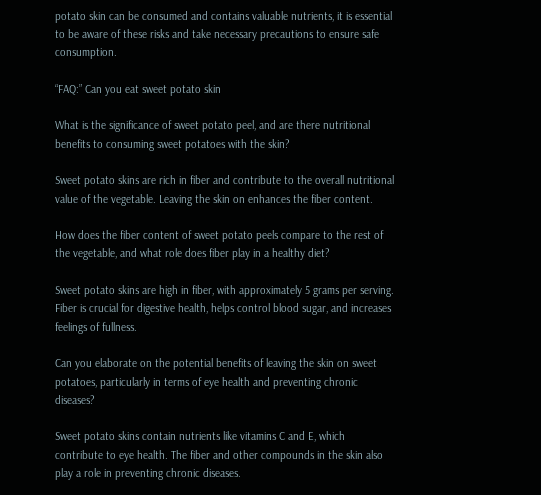potato skin can be consumed and contains valuable nutrients, it is essential to be aware of these risks and take necessary precautions to ensure safe consumption.

“FAQ:” Can you eat sweet potato skin

What is the significance of sweet potato peel, and are there nutritional benefits to consuming sweet potatoes with the skin?

Sweet potato skins are rich in fiber and contribute to the overall nutritional value of the vegetable. Leaving the skin on enhances the fiber content.

How does the fiber content of sweet potato peels compare to the rest of the vegetable, and what role does fiber play in a healthy diet?

Sweet potato skins are high in fiber, with approximately 5 grams per serving. Fiber is crucial for digestive health, helps control blood sugar, and increases feelings of fullness.

Can you elaborate on the potential benefits of leaving the skin on sweet potatoes, particularly in terms of eye health and preventing chronic diseases?

Sweet potato skins contain nutrients like vitamins C and E, which contribute to eye health. The fiber and other compounds in the skin also play a role in preventing chronic diseases.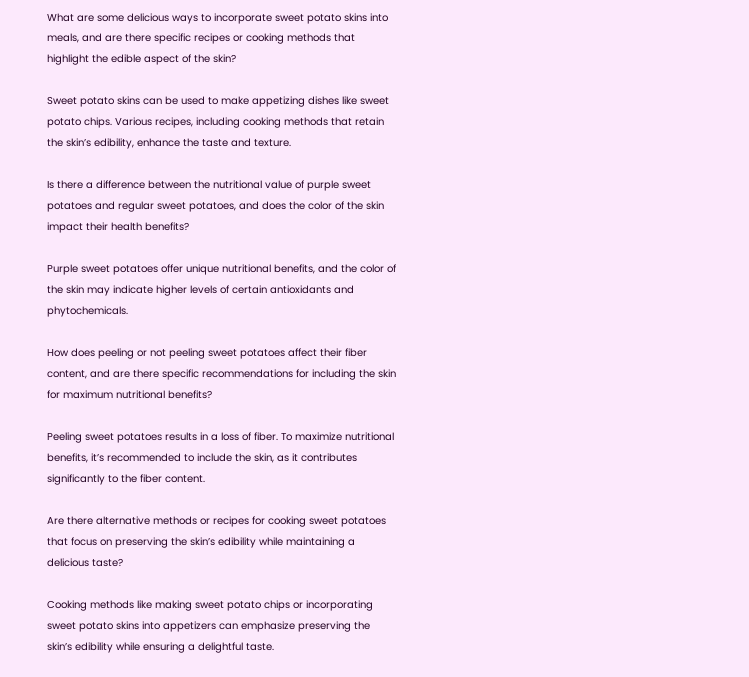What are some delicious ways to incorporate sweet potato skins into meals, and are there specific recipes or cooking methods that highlight the edible aspect of the skin?

Sweet potato skins can be used to make appetizing dishes like sweet potato chips. Various recipes, including cooking methods that retain the skin’s edibility, enhance the taste and texture.

Is there a difference between the nutritional value of purple sweet potatoes and regular sweet potatoes, and does the color of the skin impact their health benefits?

Purple sweet potatoes offer unique nutritional benefits, and the color of the skin may indicate higher levels of certain antioxidants and phytochemicals.

How does peeling or not peeling sweet potatoes affect their fiber content, and are there specific recommendations for including the skin for maximum nutritional benefits?

Peeling sweet potatoes results in a loss of fiber. To maximize nutritional benefits, it’s recommended to include the skin, as it contributes significantly to the fiber content.

Are there alternative methods or recipes for cooking sweet potatoes that focus on preserving the skin’s edibility while maintaining a delicious taste?

Cooking methods like making sweet potato chips or incorporating sweet potato skins into appetizers can emphasize preserving the skin’s edibility while ensuring a delightful taste.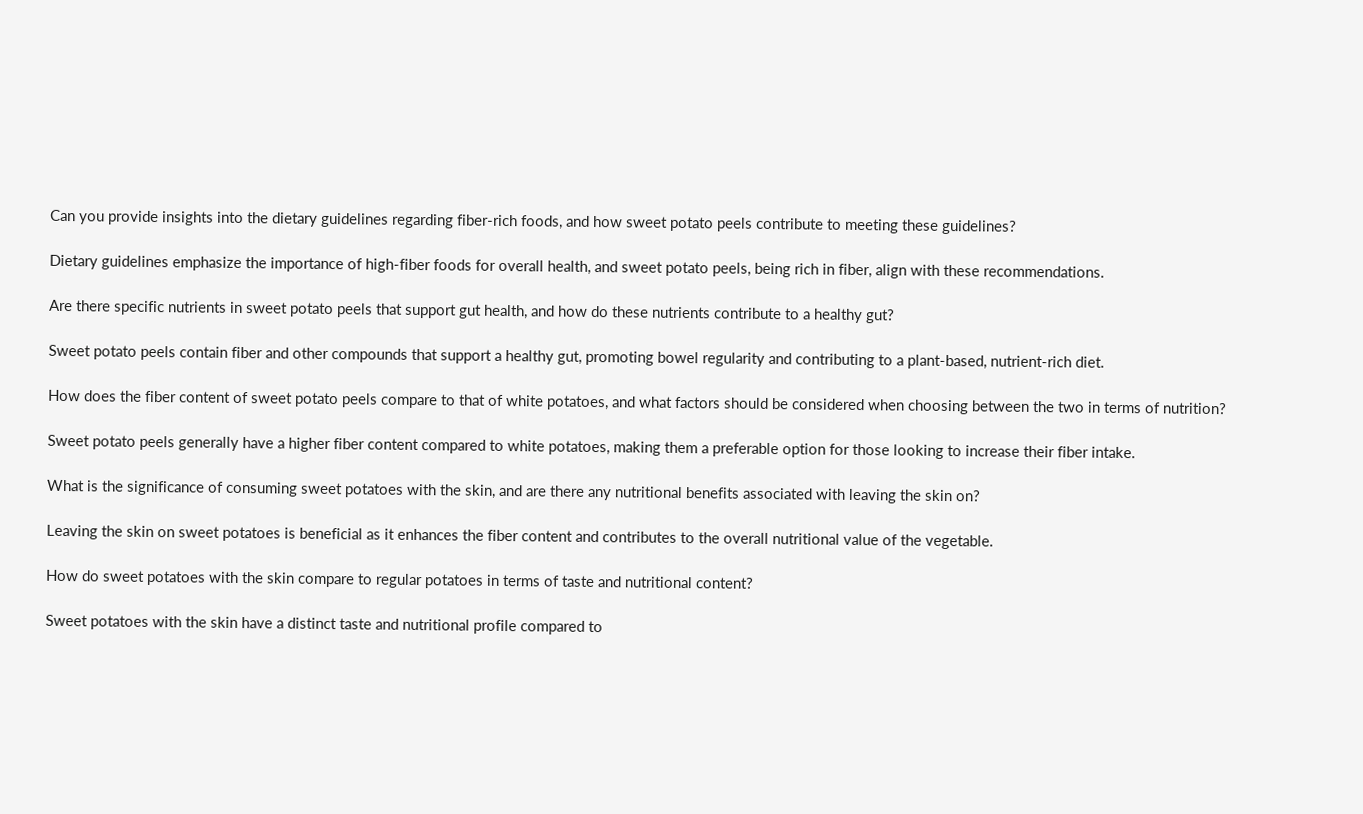Can you provide insights into the dietary guidelines regarding fiber-rich foods, and how sweet potato peels contribute to meeting these guidelines?

Dietary guidelines emphasize the importance of high-fiber foods for overall health, and sweet potato peels, being rich in fiber, align with these recommendations.

Are there specific nutrients in sweet potato peels that support gut health, and how do these nutrients contribute to a healthy gut?

Sweet potato peels contain fiber and other compounds that support a healthy gut, promoting bowel regularity and contributing to a plant-based, nutrient-rich diet.

How does the fiber content of sweet potato peels compare to that of white potatoes, and what factors should be considered when choosing between the two in terms of nutrition?

Sweet potato peels generally have a higher fiber content compared to white potatoes, making them a preferable option for those looking to increase their fiber intake.

What is the significance of consuming sweet potatoes with the skin, and are there any nutritional benefits associated with leaving the skin on?

Leaving the skin on sweet potatoes is beneficial as it enhances the fiber content and contributes to the overall nutritional value of the vegetable.

How do sweet potatoes with the skin compare to regular potatoes in terms of taste and nutritional content?

Sweet potatoes with the skin have a distinct taste and nutritional profile compared to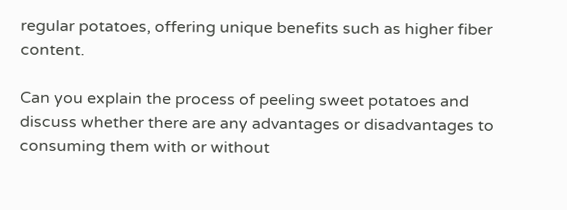regular potatoes, offering unique benefits such as higher fiber content.

Can you explain the process of peeling sweet potatoes and discuss whether there are any advantages or disadvantages to consuming them with or without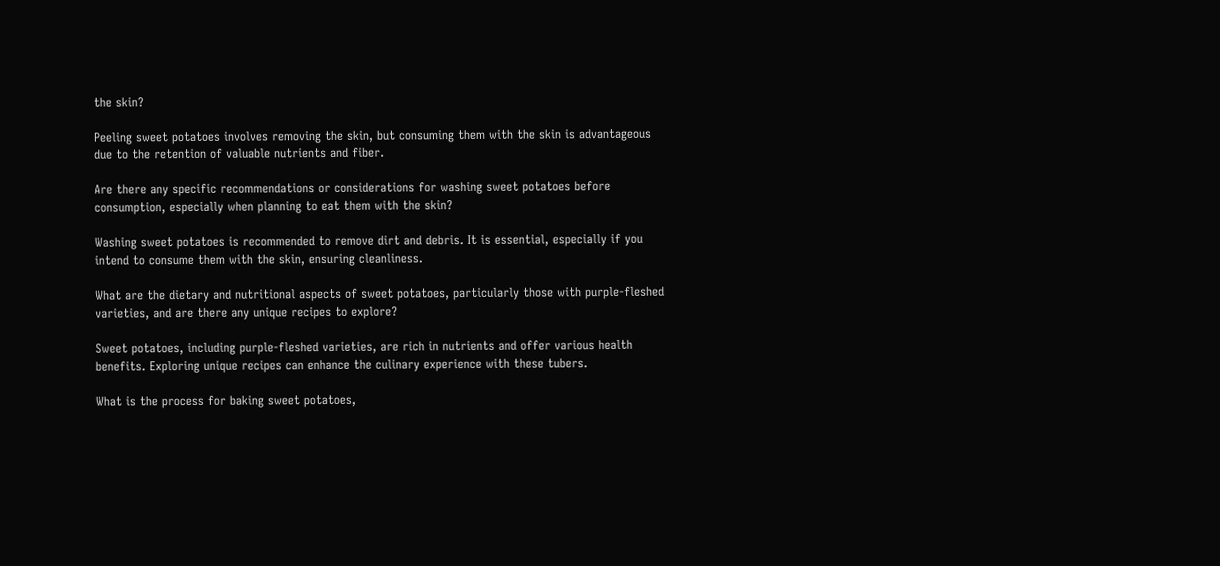the skin?

Peeling sweet potatoes involves removing the skin, but consuming them with the skin is advantageous due to the retention of valuable nutrients and fiber.

Are there any specific recommendations or considerations for washing sweet potatoes before consumption, especially when planning to eat them with the skin?

Washing sweet potatoes is recommended to remove dirt and debris. It is essential, especially if you intend to consume them with the skin, ensuring cleanliness.

What are the dietary and nutritional aspects of sweet potatoes, particularly those with purple-fleshed varieties, and are there any unique recipes to explore?

Sweet potatoes, including purple-fleshed varieties, are rich in nutrients and offer various health benefits. Exploring unique recipes can enhance the culinary experience with these tubers.

What is the process for baking sweet potatoes,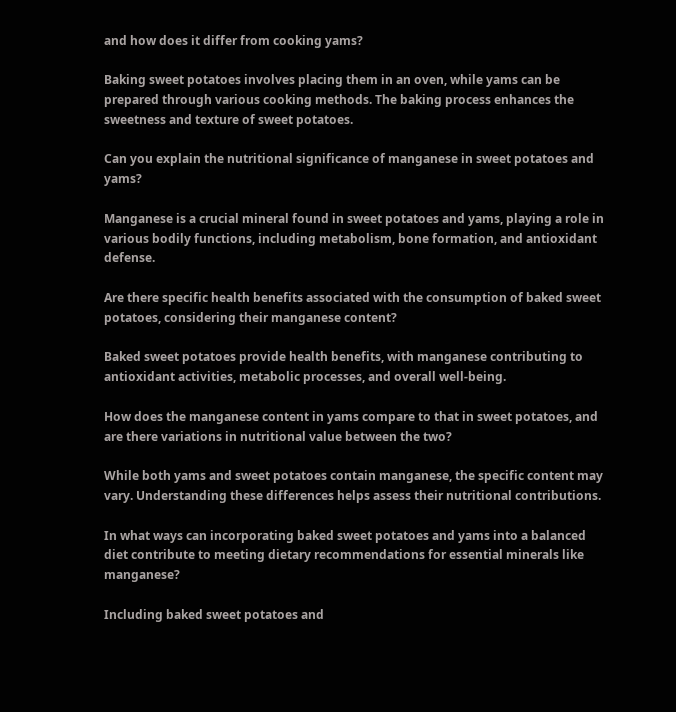and how does it differ from cooking yams?

Baking sweet potatoes involves placing them in an oven, while yams can be prepared through various cooking methods. The baking process enhances the sweetness and texture of sweet potatoes.

Can you explain the nutritional significance of manganese in sweet potatoes and yams?

Manganese is a crucial mineral found in sweet potatoes and yams, playing a role in various bodily functions, including metabolism, bone formation, and antioxidant defense.

Are there specific health benefits associated with the consumption of baked sweet potatoes, considering their manganese content?

Baked sweet potatoes provide health benefits, with manganese contributing to antioxidant activities, metabolic processes, and overall well-being.

How does the manganese content in yams compare to that in sweet potatoes, and are there variations in nutritional value between the two?

While both yams and sweet potatoes contain manganese, the specific content may vary. Understanding these differences helps assess their nutritional contributions.

In what ways can incorporating baked sweet potatoes and yams into a balanced diet contribute to meeting dietary recommendations for essential minerals like manganese?

Including baked sweet potatoes and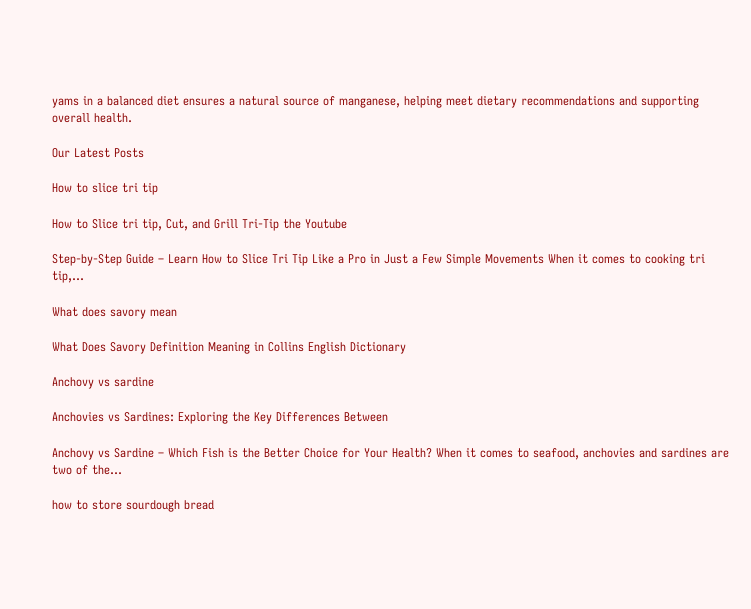yams in a balanced diet ensures a natural source of manganese, helping meet dietary recommendations and supporting overall health.

Our Latest Posts

How to slice tri tip

How to Slice tri tip, Cut, and Grill Tri-Tip the Youtube

Step-by-Step Guide – Learn How to Slice Tri Tip Like a Pro in Just a Few Simple Movements When it comes to cooking tri tip,…

What does savory mean

What Does Savory Definition Meaning in Collins English Dictionary

Anchovy vs sardine

Anchovies vs Sardines: Exploring the Key Differences Between

Anchovy vs Sardine – Which Fish is the Better Choice for Your Health? When it comes to seafood, anchovies and sardines are two of the…

how to store sourdough bread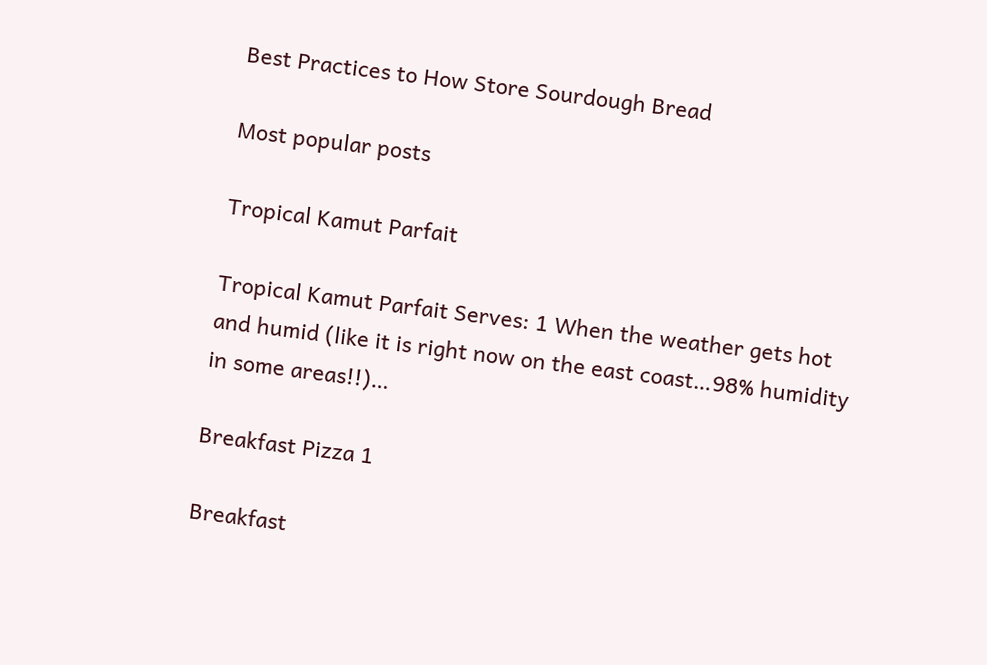Best Practices to How Store Sourdough Bread

Most popular posts

Tropical Kamut Parfait

Tropical Kamut Parfait Serves: 1 When the weather gets hot and humid (like it is right now on the east coast…98% humidity in some areas!!)…

Breakfast Pizza 1

Breakfast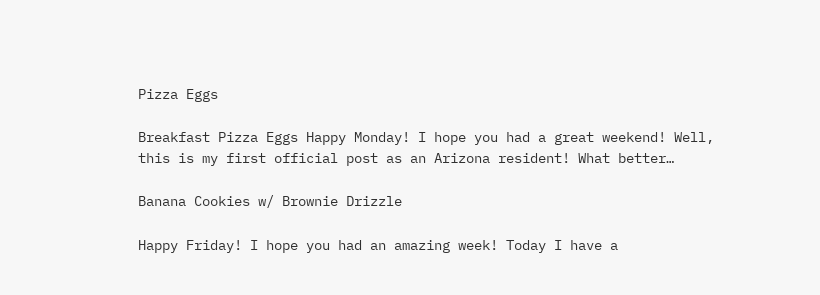Pizza Eggs

Breakfast Pizza Eggs Happy Monday! I hope you had a great weekend! Well, this is my first official post as an Arizona resident! What better…

Banana Cookies w/ Brownie Drizzle

Happy Friday! I hope you had an amazing week! Today I have a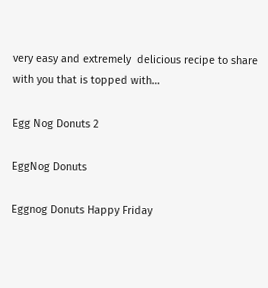very easy and extremely  delicious recipe to share with you that is topped with…

Egg Nog Donuts 2

EggNog Donuts

Eggnog Donuts Happy Friday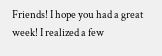Friends! I hope you had a great week! I realized a few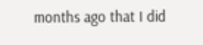months ago that I did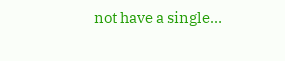not have a single…